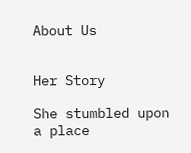About Us


Her Story

She stumbled upon a place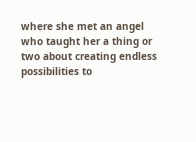where she met an angel who taught her a thing or two about creating endless possibilities to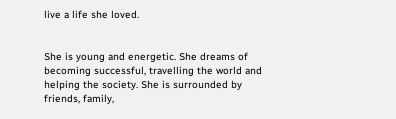live a life she loved.


She is young and energetic. She dreams of becoming successful, travelling the world and helping the society. She is surrounded by friends, family,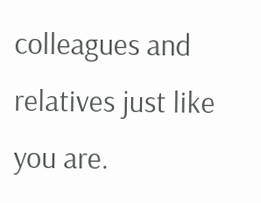colleagues and relatives just like you are.